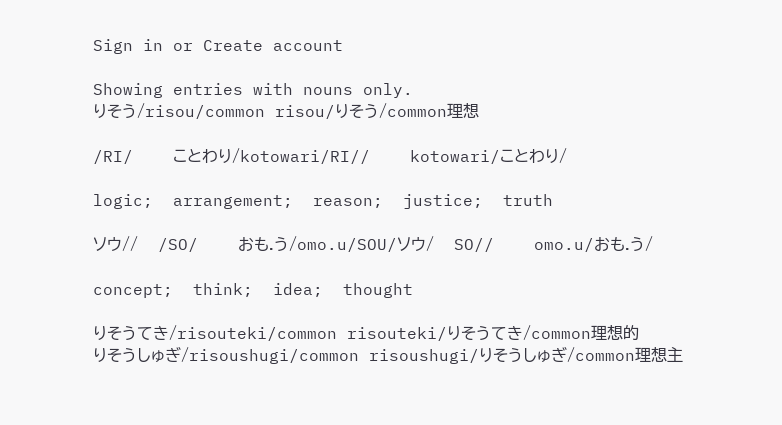Sign in or Create account

Showing entries with nouns only.
りそう/risou/common risou/りそう/common理想

/RI/    ことわり/kotowari/RI//    kotowari/ことわり/

logic;  arrangement;  reason;  justice;  truth

ソウ//    /SO/    おも.う/omo.u/SOU/ソウ/    SO//    omo.u/おも.う/

concept;  think;  idea;  thought

りそうてき/risouteki/common risouteki/りそうてき/common理想的
りそうしゅぎ/risoushugi/common risoushugi/りそうしゅぎ/common理想主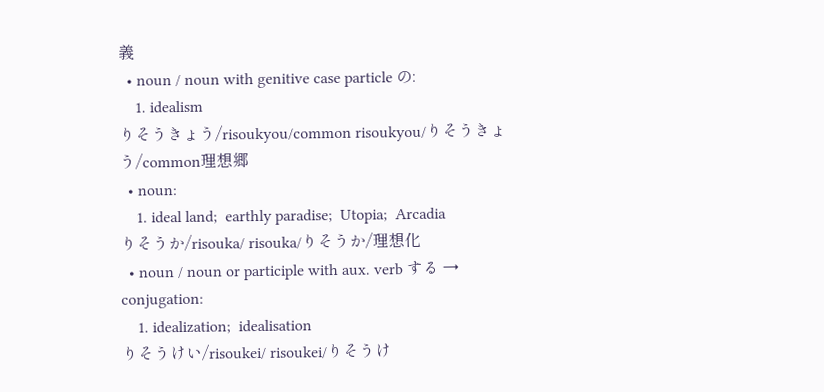義
  • noun / noun with genitive case particle の:
    1. idealism
りそうきょう/risoukyou/common risoukyou/りそうきょう/common理想郷
  • noun:
    1. ideal land;  earthly paradise;  Utopia;  Arcadia
りそうか/risouka/ risouka/りそうか/理想化
  • noun / noun or participle with aux. verb する → conjugation:
    1. idealization;  idealisation
りそうけい/risoukei/ risoukei/りそうけ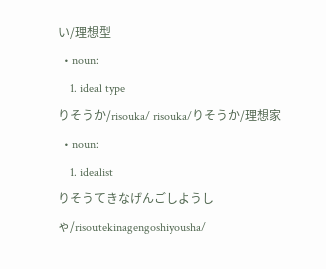い/理想型
  • noun:
    1. ideal type
りそうか/risouka/ risouka/りそうか/理想家
  • noun:
    1. idealist
りそうてきなげんごしようしゃ/risoutekinagengoshiyousha/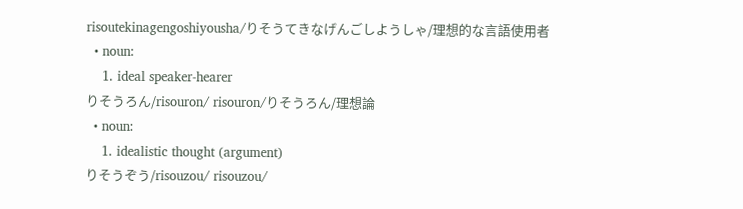risoutekinagengoshiyousha/りそうてきなげんごしようしゃ/理想的な言語使用者
  • noun:
    1. ideal speaker-hearer
りそうろん/risouron/ risouron/りそうろん/理想論
  • noun:
    1. idealistic thought (argument)
りそうぞう/risouzou/ risouzou/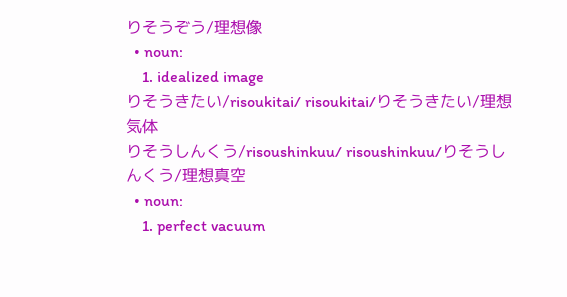りそうぞう/理想像
  • noun:
    1. idealized image
りそうきたい/risoukitai/ risoukitai/りそうきたい/理想気体
りそうしんくう/risoushinkuu/ risoushinkuu/りそうしんくう/理想真空
  • noun:
    1. perfect vacuum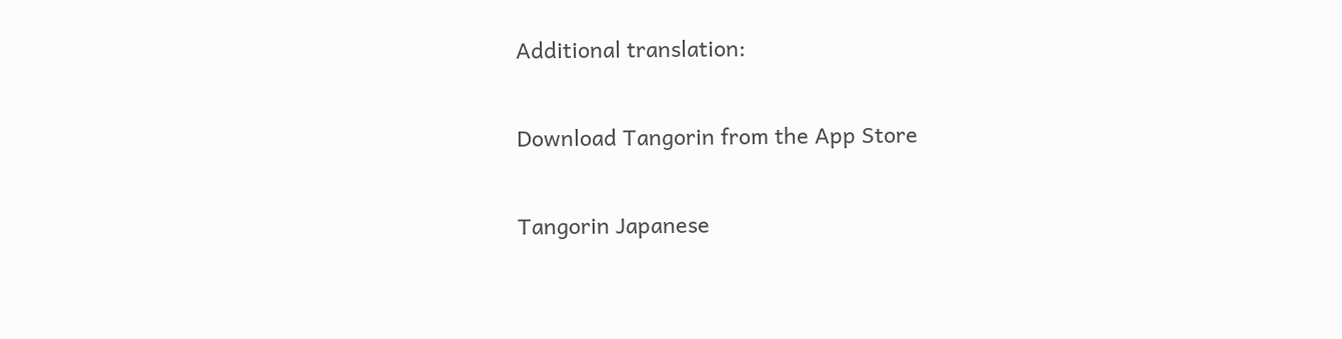Additional translation:

Download Tangorin from the App Store

Tangorin Japanese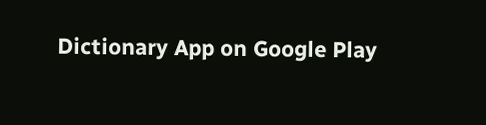Dictionary App on Google Play